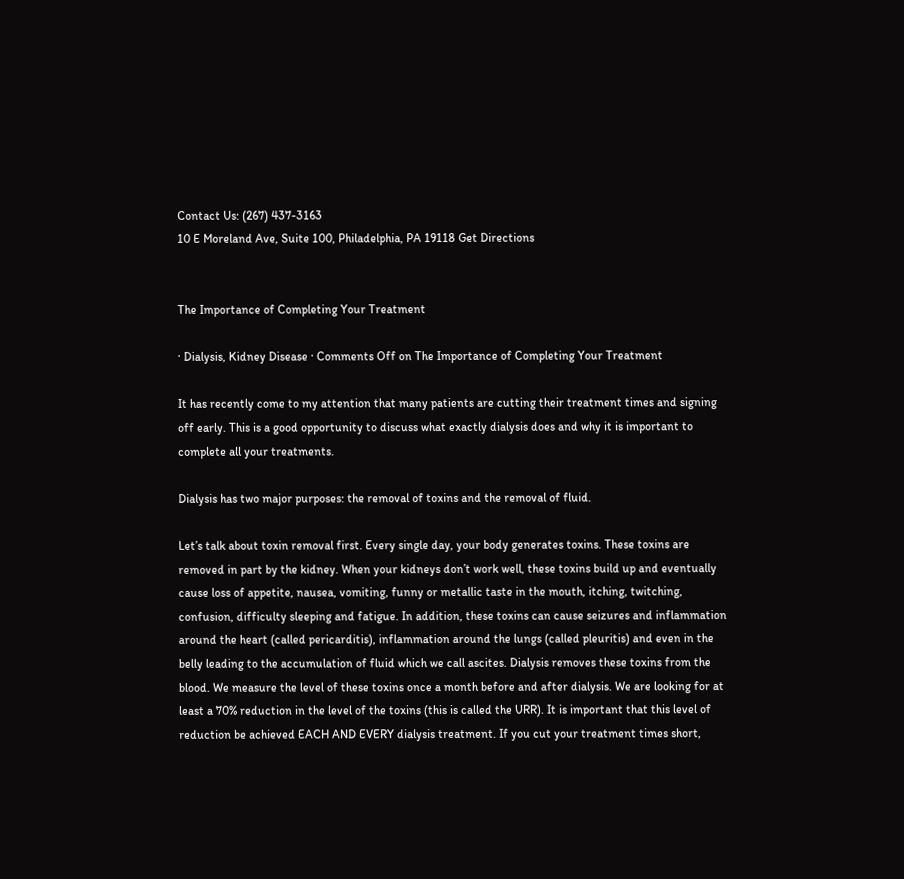Contact Us: (267) 437-3163
10 E Moreland Ave, Suite 100, Philadelphia, PA 19118 Get Directions


The Importance of Completing Your Treatment

· Dialysis, Kidney Disease · Comments Off on The Importance of Completing Your Treatment

It has recently come to my attention that many patients are cutting their treatment times and signing off early. This is a good opportunity to discuss what exactly dialysis does and why it is important to complete all your treatments.

Dialysis has two major purposes: the removal of toxins and the removal of fluid.

Let’s talk about toxin removal first. Every single day, your body generates toxins. These toxins are removed in part by the kidney. When your kidneys don’t work well, these toxins build up and eventually cause loss of appetite, nausea, vomiting, funny or metallic taste in the mouth, itching, twitching, confusion, difficulty sleeping and fatigue. In addition, these toxins can cause seizures and inflammation around the heart (called pericarditis), inflammation around the lungs (called pleuritis) and even in the belly leading to the accumulation of fluid which we call ascites. Dialysis removes these toxins from the blood. We measure the level of these toxins once a month before and after dialysis. We are looking for at least a 70% reduction in the level of the toxins (this is called the URR). It is important that this level of reduction be achieved EACH AND EVERY dialysis treatment. If you cut your treatment times short,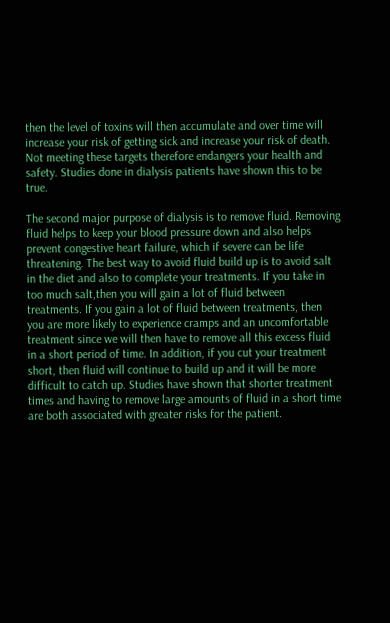then the level of toxins will then accumulate and over time will increase your risk of getting sick and increase your risk of death. Not meeting these targets therefore endangers your health and safety. Studies done in dialysis patients have shown this to be true.

The second major purpose of dialysis is to remove fluid. Removing fluid helps to keep your blood pressure down and also helps prevent congestive heart failure, which if severe can be life threatening. The best way to avoid fluid build up is to avoid salt in the diet and also to complete your treatments. If you take in too much salt,then you will gain a lot of fluid between treatments. If you gain a lot of fluid between treatments, then you are more likely to experience cramps and an uncomfortable treatment since we will then have to remove all this excess fluid in a short period of time. In addition, if you cut your treatment short, then fluid will continue to build up and it will be more difficult to catch up. Studies have shown that shorter treatment times and having to remove large amounts of fluid in a short time are both associated with greater risks for the patient.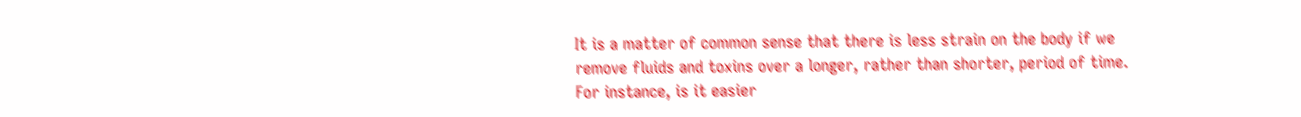It is a matter of common sense that there is less strain on the body if we remove fluids and toxins over a longer, rather than shorter, period of time. For instance, is it easier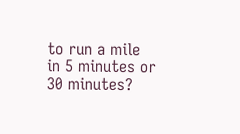to run a mile in 5 minutes or 30 minutes?